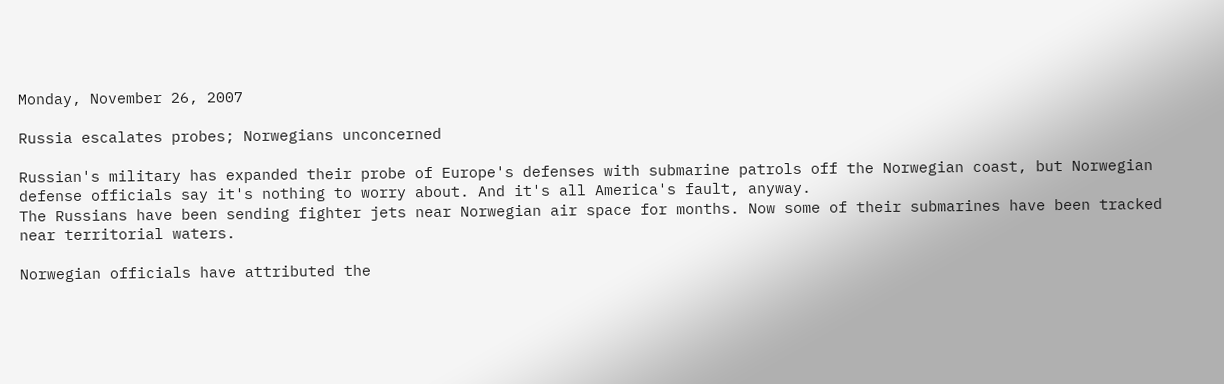Monday, November 26, 2007

Russia escalates probes; Norwegians unconcerned

Russian's military has expanded their probe of Europe's defenses with submarine patrols off the Norwegian coast, but Norwegian defense officials say it's nothing to worry about. And it's all America's fault, anyway.
The Russians have been sending fighter jets near Norwegian air space for months. Now some of their submarines have been tracked near territorial waters.

Norwegian officials have attributed the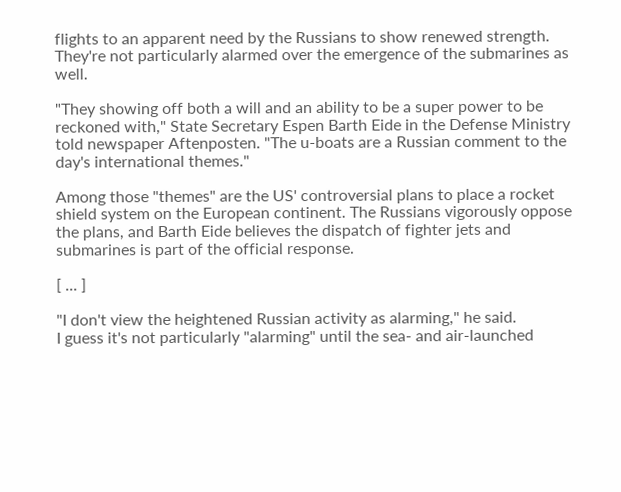flights to an apparent need by the Russians to show renewed strength. They're not particularly alarmed over the emergence of the submarines as well.

"They showing off both a will and an ability to be a super power to be reckoned with," State Secretary Espen Barth Eide in the Defense Ministry told newspaper Aftenposten. "The u-boats are a Russian comment to the day's international themes."

Among those "themes" are the US' controversial plans to place a rocket shield system on the European continent. The Russians vigorously oppose the plans, and Barth Eide believes the dispatch of fighter jets and submarines is part of the official response.

[ ... ]

"I don't view the heightened Russian activity as alarming," he said.
I guess it's not particularly "alarming" until the sea- and air-launched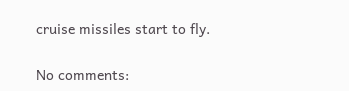cruise missiles start to fly.

No comments: